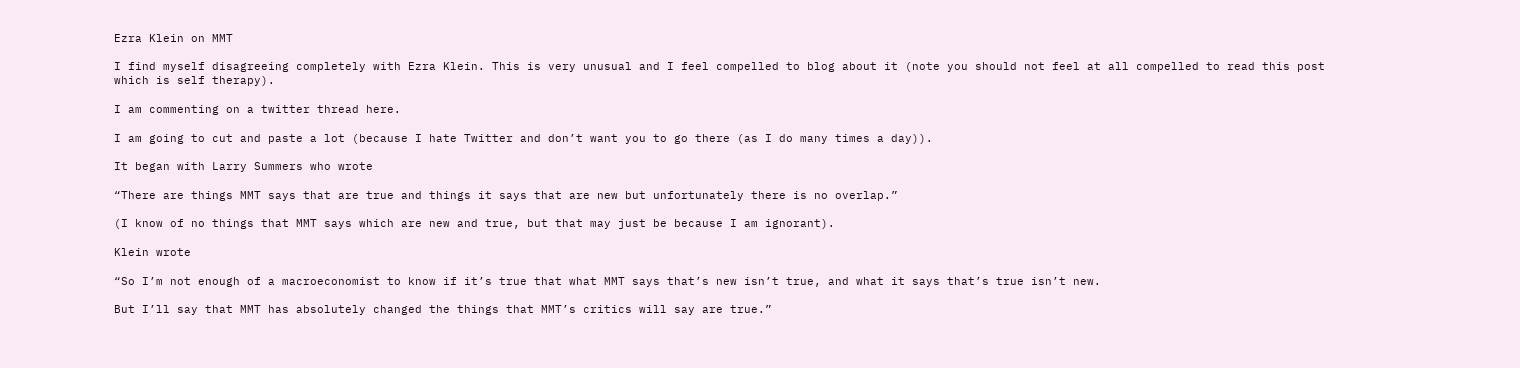Ezra Klein on MMT

I find myself disagreeing completely with Ezra Klein. This is very unusual and I feel compelled to blog about it (note you should not feel at all compelled to read this post which is self therapy).

I am commenting on a twitter thread here.

I am going to cut and paste a lot (because I hate Twitter and don’t want you to go there (as I do many times a day)).

It began with Larry Summers who wrote

“There are things MMT says that are true and things it says that are new but unfortunately there is no overlap.”

(I know of no things that MMT says which are new and true, but that may just be because I am ignorant).

Klein wrote

“So I’m not enough of a macroeconomist to know if it’s true that what MMT says that’s new isn’t true, and what it says that’s true isn’t new.

But I’ll say that MMT has absolutely changed the things that MMT’s critics will say are true.”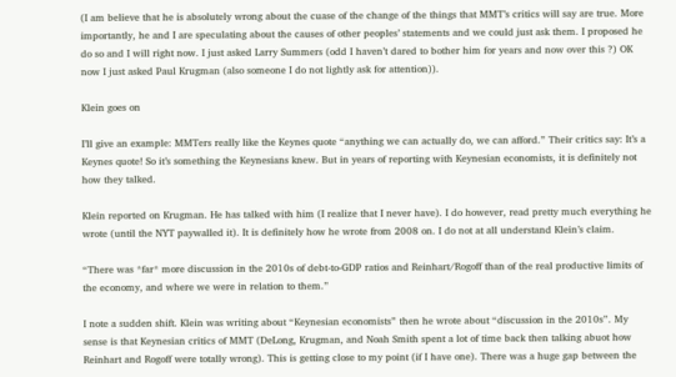(I am believe that he is absolutely wrong about the cuase of the change of the things that MMT’s critics will say are true. More importantly, he and I are speculating about the causes of other peoples’ statements and we could just ask them. I proposed he do so and I will right now. I just asked Larry Summers (odd I haven’t dared to bother him for years and now over this ?) OK now I just asked Paul Krugman (also someone I do not lightly ask for attention)).

Klein goes on

I’ll give an example: MMTers really like the Keynes quote “anything we can actually do, we can afford.” Their critics say: It’s a Keynes quote! So it’s something the Keynesians knew. But in years of reporting with Keynesian economists, it is definitely not how they talked.

Klein reported on Krugman. He has talked with him (I realize that I never have). I do however, read pretty much everything he wrote (until the NYT paywalled it). It is definitely how he wrote from 2008 on. I do not at all understand Klein’s claim.

“There was *far* more discussion in the 2010s of debt-to-GDP ratios and Reinhart/Rogoff than of the real productive limits of the economy, and where we were in relation to them.”

I note a sudden shift. Klein was writing about “Keynesian economists” then he wrote about “discussion in the 2010s”. My sense is that Keynesian critics of MMT (DeLong, Krugman, and Noah Smith spent a lot of time back then talking abuot how Reinhart and Rogoff were totally wrong). This is getting close to my point (if I have one). There was a huge gap between the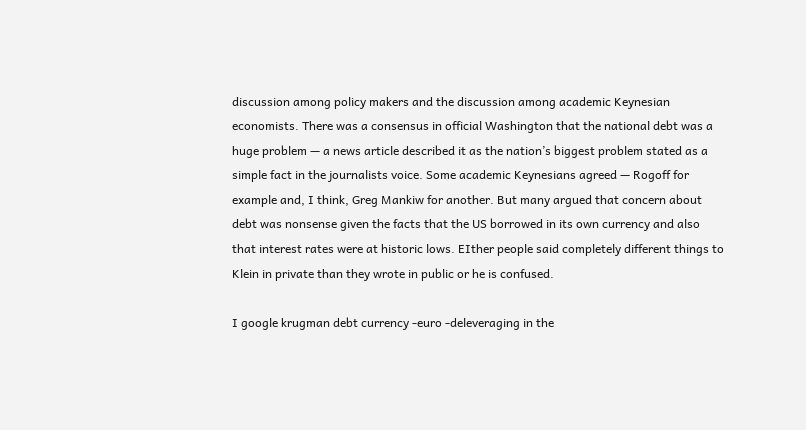discussion among policy makers and the discussion among academic Keynesian economists. There was a consensus in official Washington that the national debt was a huge problem — a news article described it as the nation’s biggest problem stated as a simple fact in the journalists voice. Some academic Keynesians agreed — Rogoff for example and, I think, Greg Mankiw for another. But many argued that concern about debt was nonsense given the facts that the US borrowed in its own currency and also that interest rates were at historic lows. EIther people said completely different things to Klein in private than they wrote in public or he is confused.

I google krugman debt currency -euro -deleveraging in the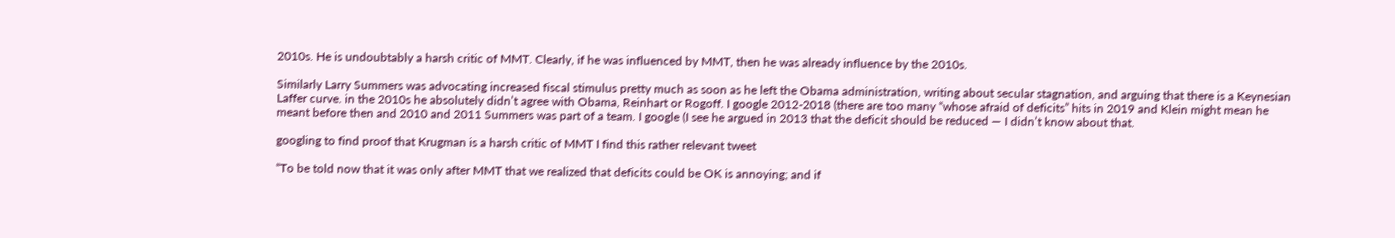2010s. He is undoubtably a harsh critic of MMT. Clearly, if he was influenced by MMT, then he was already influence by the 2010s.

Similarly Larry Summers was advocating increased fiscal stimulus pretty much as soon as he left the Obama administration, writing about secular stagnation, and arguing that there is a Keynesian Laffer curve. in the 2010s he absolutely didn’t agree with Obama, Reinhart or Rogoff. I google 2012-2018 (there are too many “whose afraid of deficits” hits in 2019 and Klein might mean he meant before then and 2010 and 2011 Summers was part of a team. I google (I see he argued in 2013 that the deficit should be reduced — I didn’t know about that.

googling to find proof that Krugman is a harsh critic of MMT I find this rather relevant tweet

“To be told now that it was only after MMT that we realized that deficits could be OK is annoying; and if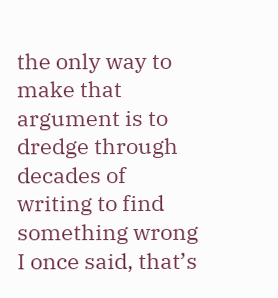the only way to make that argument is to dredge through decades of writing to find something wrong I once said, that’s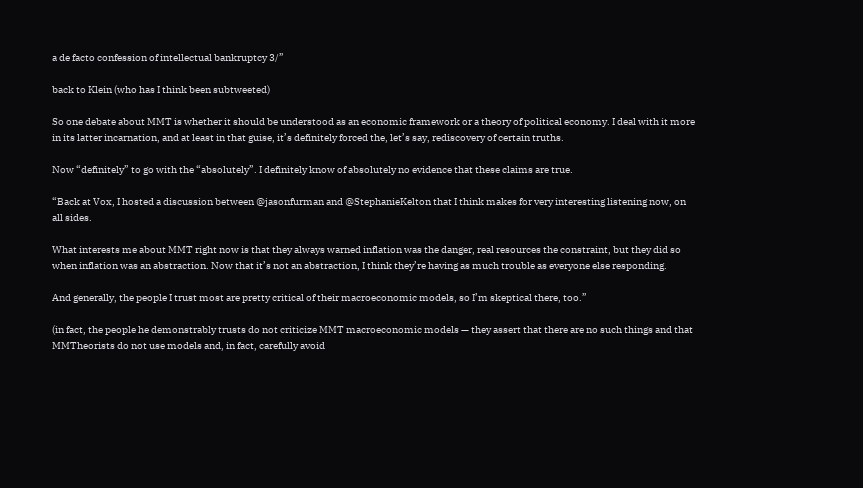a de facto confession of intellectual bankruptcy 3/”

back to Klein (who has I think been subtweeted)

So one debate about MMT is whether it should be understood as an economic framework or a theory of political economy. I deal with it more in its latter incarnation, and at least in that guise, it’s definitely forced the, let’s say, rediscovery of certain truths.

Now “definitely” to go with the “absolutely”. I definitely know of absolutely no evidence that these claims are true.

“Back at Vox, I hosted a discussion between @jasonfurman and @StephanieKelton that I think makes for very interesting listening now, on all sides.

What interests me about MMT right now is that they always warned inflation was the danger, real resources the constraint, but they did so when inflation was an abstraction. Now that it’s not an abstraction, I think they’re having as much trouble as everyone else responding.

And generally, the people I trust most are pretty critical of their macroeconomic models, so I’m skeptical there, too.”

(in fact, the people he demonstrably trusts do not criticize MMT macroeconomic models — they assert that there are no such things and that MMTheorists do not use models and, in fact, carefully avoid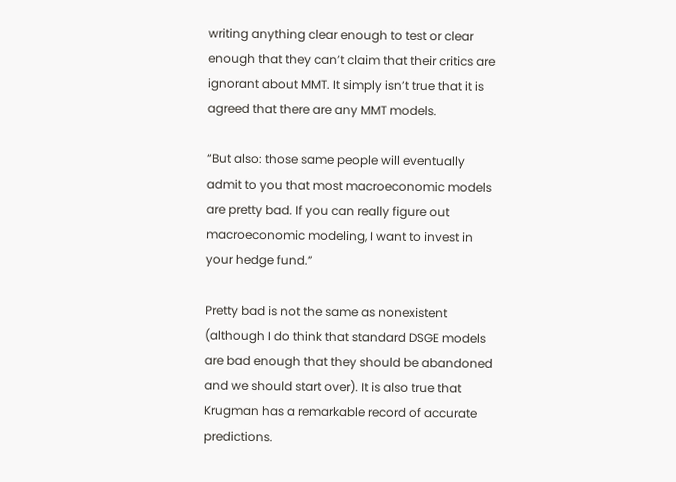writing anything clear enough to test or clear enough that they can’t claim that their critics are ignorant about MMT. It simply isn’t true that it is agreed that there are any MMT models.

“But also: those same people will eventually admit to you that most macroeconomic models are pretty bad. If you can really figure out macroeconomic modeling, I want to invest in your hedge fund.”

Pretty bad is not the same as nonexistent (although I do think that standard DSGE models are bad enough that they should be abandoned and we should start over). It is also true that Krugman has a remarkable record of accurate predictions.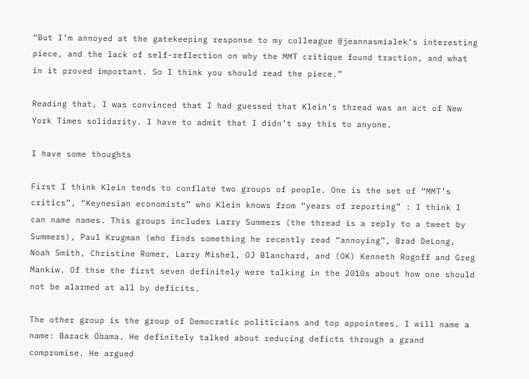“But I’m annoyed at the gatekeeping response to my colleague @jeannasmialek‘s interesting piece, and the lack of self-reflection on why the MMT critique found traction, and what in it proved important. So I think you should read the piece.”

Reading that, I was convinced that I had guessed that Klein’s thread was an act of New York Times solidarity. I have to admit that I didn’t say this to anyone.

I have some thoughts

First I think Klein tends to conflate two groups of people. One is the set of “MMT’s critics”, “Keynesian economists” who Klein knows from “years of reporting” : I think I can name names. This groups includes Larry Summers (the thread is a reply to a tweet by Summers), Paul Krugman (who finds something he recently read “annoying”, Brad DeLong, Noah Smith, Christine Romer, Larry Mishel, OJ Blanchard, and (OK) Kenneth Rogoff and Greg Mankiw. Of thse the first seven definitely were talking in the 2010s about how one should not be alarmed at all by deficits.

The other group is the group of Democratic politicians and top appointees. I will name a name: Barack Obama. He definitely talked about reducing deficts through a grand compromise. He argued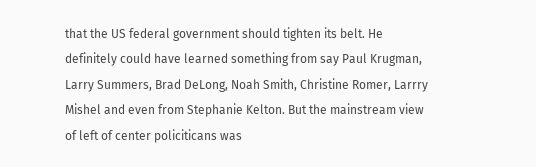that the US federal government should tighten its belt. He definitely could have learned something from say Paul Krugman, Larry Summers, Brad DeLong, Noah Smith, Christine Romer, Larrry Mishel and even from Stephanie Kelton. But the mainstream view of left of center policiticans was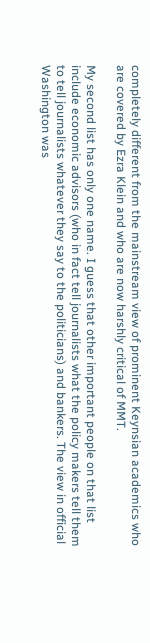completely different from the mainstream view of prominent Keynsian academics who are covered by Ezra Klein and who are now harshly critical of MMT.

My second list has only one name. I guess that other important people on that list include economic advisors (who in fact tell journalists what the policy makers tell them to tell journalists whatever they say to the politicians) and bankers. The view in official Washington was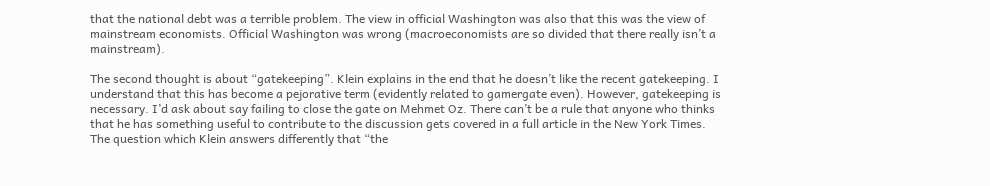that the national debt was a terrible problem. The view in official Washington was also that this was the view of mainstream economists. Official Washington was wrong (macroeconomists are so divided that there really isn’t a mainstream).

The second thought is about “gatekeeping”. Klein explains in the end that he doesn’t like the recent gatekeeping. I understand that this has become a pejorative term (evidently related to gamergate even). However, gatekeeping is necessary. I’d ask about say failing to close the gate on Mehmet Oz. There can’t be a rule that anyone who thinks that he has something useful to contribute to the discussion gets covered in a full article in the New York Times. The question which Klein answers differently that “the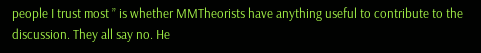people I trust most ” is whether MMTheorists have anything useful to contribute to the discussion. They all say no. He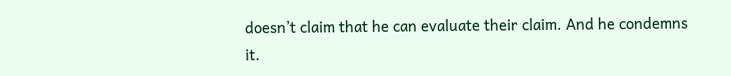doesn’t claim that he can evaluate their claim. And he condemns it.